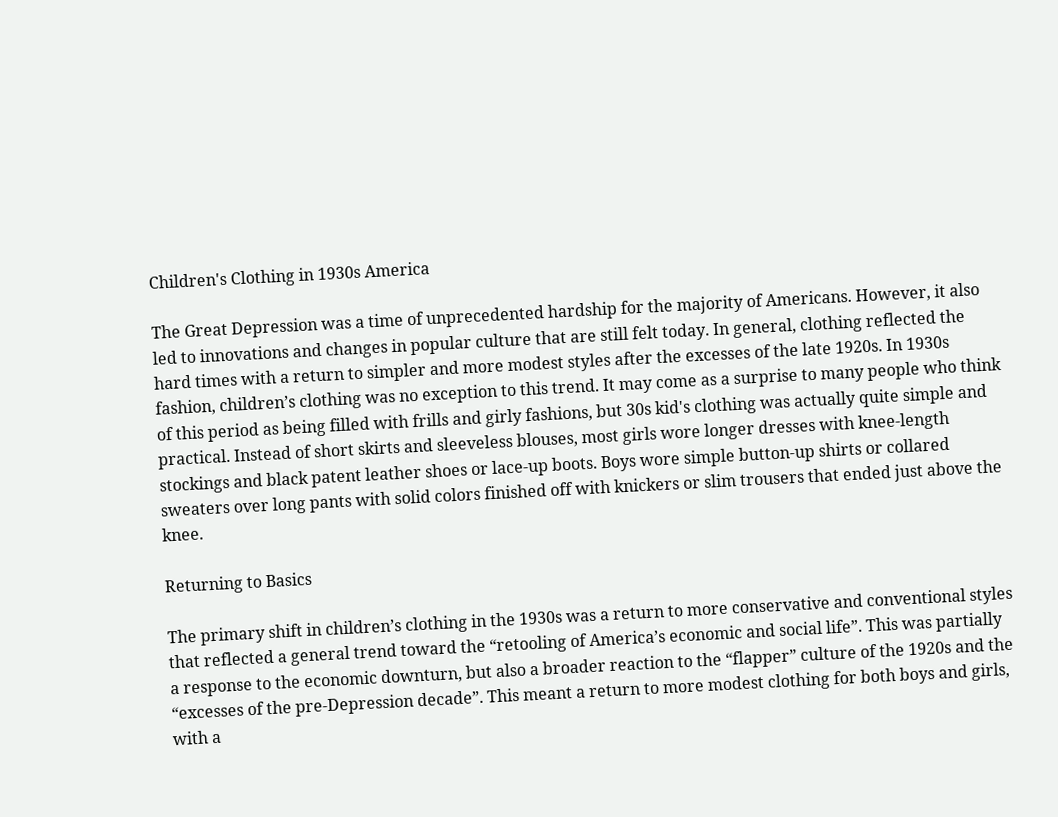Children's Clothing in 1930s America

The Great Depression was a time of unprecedented hardship for the majority of Americans. However, it also led to innovations and changes in popular culture that are still felt today. In general, clothing reflected the hard times with a return to simpler and more modest styles after the excesses of the late 1920s. In 1930s fashion, children’s clothing was no exception to this trend. It may come as a surprise to many people who think of this period as being filled with frills and girly fashions, but 30s kid's clothing was actually quite simple and practical. Instead of short skirts and sleeveless blouses, most girls wore longer dresses with knee-length stockings and black patent leather shoes or lace-up boots. Boys wore simple button-up shirts or collared sweaters over long pants with solid colors finished off with knickers or slim trousers that ended just above the knee.

Returning to Basics

The primary shift in children’s clothing in the 1930s was a return to more conservative and conventional styles that reflected a general trend toward the “retooling of America’s economic and social life”. This was partially a response to the economic downturn, but also a broader reaction to the “flapper” culture of the 1920s and the “excesses of the pre-Depression decade”. This meant a return to more modest clothing for both boys and girls, with a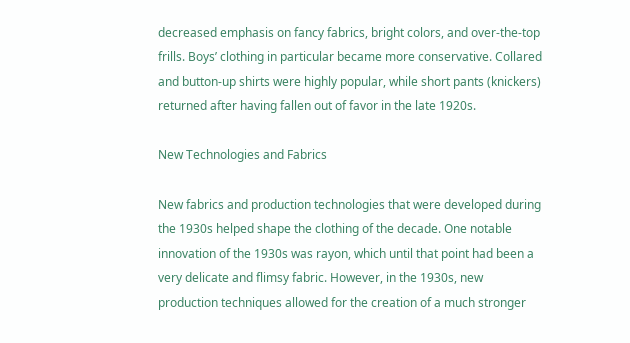decreased emphasis on fancy fabrics, bright colors, and over-the-top frills. Boys’ clothing in particular became more conservative. Collared and button-up shirts were highly popular, while short pants (knickers) returned after having fallen out of favor in the late 1920s.

New Technologies and Fabrics

New fabrics and production technologies that were developed during the 1930s helped shape the clothing of the decade. One notable innovation of the 1930s was rayon, which until that point had been a very delicate and flimsy fabric. However, in the 1930s, new production techniques allowed for the creation of a much stronger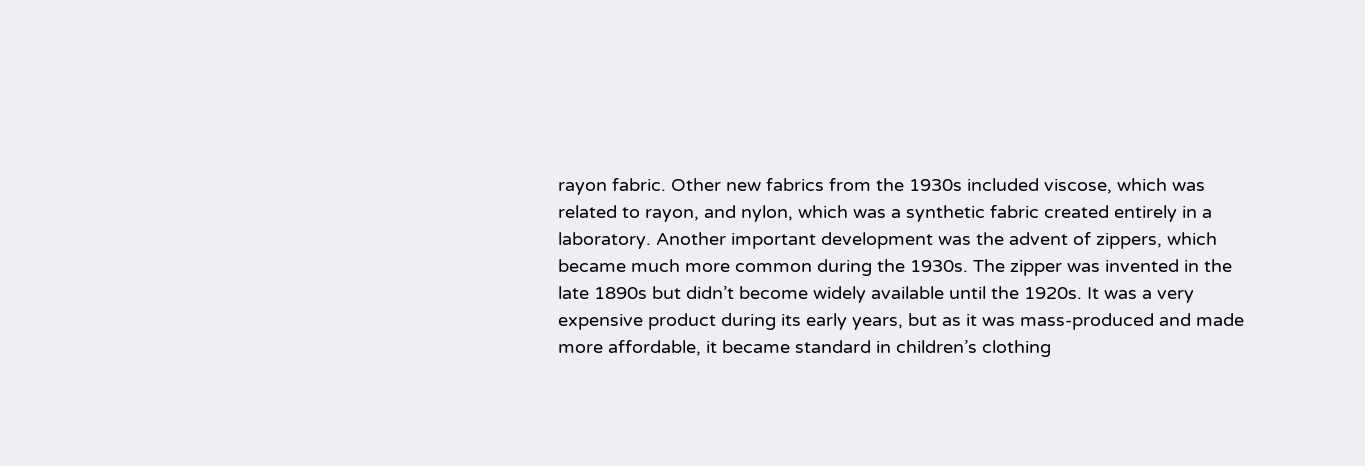rayon fabric. Other new fabrics from the 1930s included viscose, which was related to rayon, and nylon, which was a synthetic fabric created entirely in a laboratory. Another important development was the advent of zippers, which became much more common during the 1930s. The zipper was invented in the late 1890s but didn’t become widely available until the 1920s. It was a very expensive product during its early years, but as it was mass-produced and made more affordable, it became standard in children’s clothing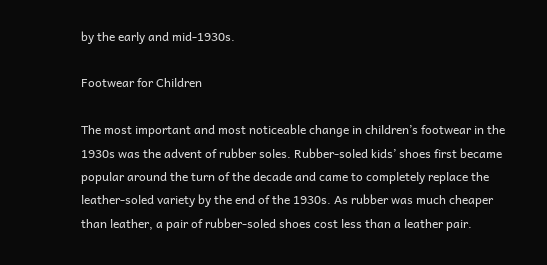by the early and mid-1930s.

Footwear for Children

The most important and most noticeable change in children’s footwear in the 1930s was the advent of rubber soles. Rubber-soled kids’ shoes first became popular around the turn of the decade and came to completely replace the leather-soled variety by the end of the 1930s. As rubber was much cheaper than leather, a pair of rubber-soled shoes cost less than a leather pair.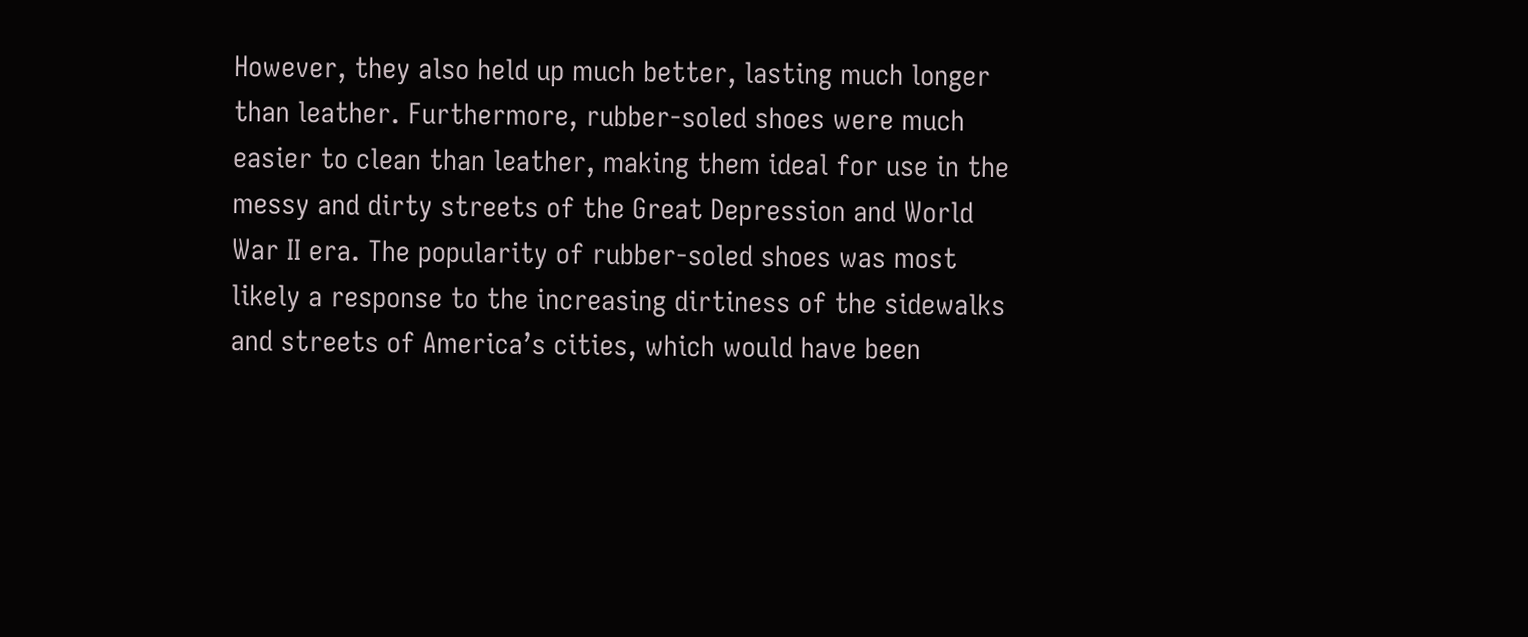However, they also held up much better, lasting much longer than leather. Furthermore, rubber-soled shoes were much easier to clean than leather, making them ideal for use in the messy and dirty streets of the Great Depression and World War II era. The popularity of rubber-soled shoes was most likely a response to the increasing dirtiness of the sidewalks and streets of America’s cities, which would have been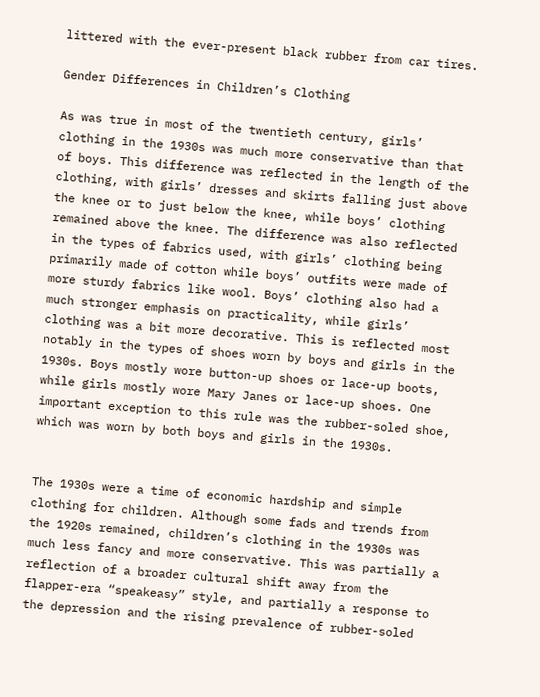littered with the ever-present black rubber from car tires.

Gender Differences in Children’s Clothing

As was true in most of the twentieth century, girls’ clothing in the 1930s was much more conservative than that of boys. This difference was reflected in the length of the clothing, with girls’ dresses and skirts falling just above the knee or to just below the knee, while boys’ clothing remained above the knee. The difference was also reflected in the types of fabrics used, with girls’ clothing being primarily made of cotton while boys’ outfits were made of more sturdy fabrics like wool. Boys’ clothing also had a much stronger emphasis on practicality, while girls’ clothing was a bit more decorative. This is reflected most notably in the types of shoes worn by boys and girls in the 1930s. Boys mostly wore button-up shoes or lace-up boots, while girls mostly wore Mary Janes or lace-up shoes. One important exception to this rule was the rubber-soled shoe, which was worn by both boys and girls in the 1930s.


The 1930s were a time of economic hardship and simple clothing for children. Although some fads and trends from the 1920s remained, children’s clothing in the 1930s was much less fancy and more conservative. This was partially a reflection of a broader cultural shift away from the flapper-era “speakeasy” style, and partially a response to the depression and the rising prevalence of rubber-soled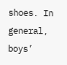shoes. In general, boys’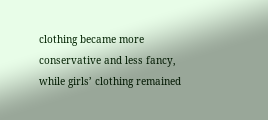clothing became more conservative and less fancy, while girls’ clothing remained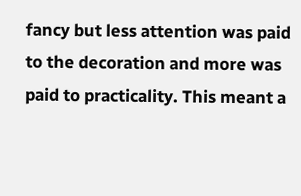fancy but less attention was paid to the decoration and more was paid to practicality. This meant a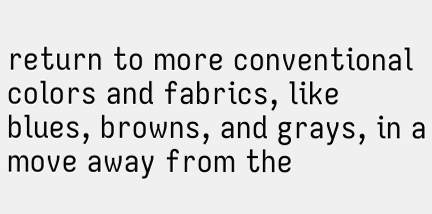return to more conventional colors and fabrics, like blues, browns, and grays, in a move away from the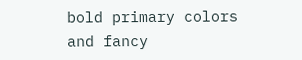bold primary colors and fancy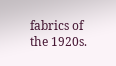fabrics of the 1920s.